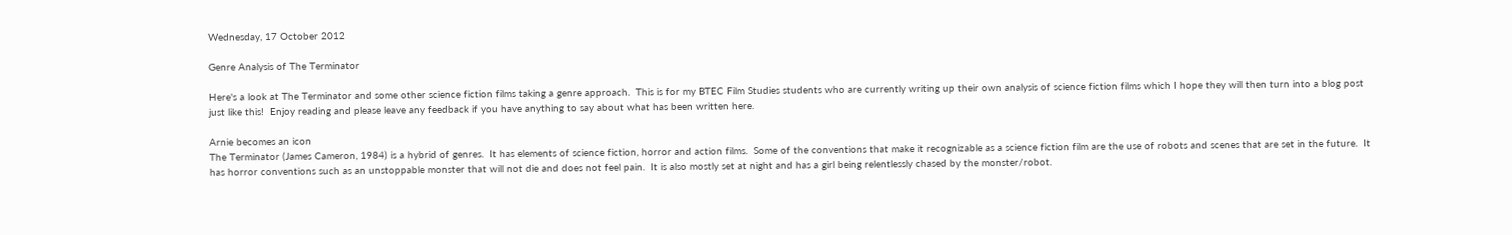Wednesday, 17 October 2012

Genre Analysis of The Terminator

Here's a look at The Terminator and some other science fiction films taking a genre approach.  This is for my BTEC Film Studies students who are currently writing up their own analysis of science fiction films which I hope they will then turn into a blog post just like this!  Enjoy reading and please leave any feedback if you have anything to say about what has been written here.

Arnie becomes an icon
The Terminator (James Cameron, 1984) is a hybrid of genres.  It has elements of science fiction, horror and action films.  Some of the conventions that make it recognizable as a science fiction film are the use of robots and scenes that are set in the future.  It has horror conventions such as an unstoppable monster that will not die and does not feel pain.  It is also mostly set at night and has a girl being relentlessly chased by the monster/robot.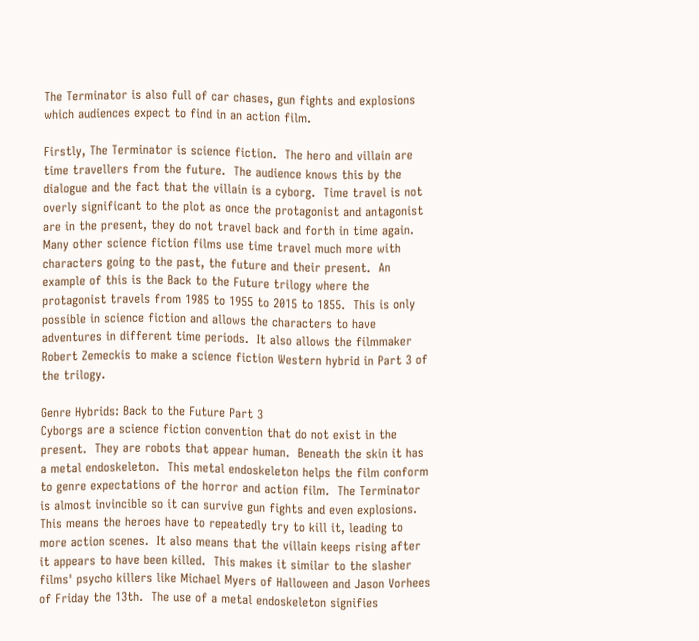The Terminator is also full of car chases, gun fights and explosions which audiences expect to find in an action film.

Firstly, The Terminator is science fiction.  The hero and villain are time travellers from the future.  The audience knows this by the dialogue and the fact that the villain is a cyborg.  Time travel is not overly significant to the plot as once the protagonist and antagonist are in the present, they do not travel back and forth in time again.  Many other science fiction films use time travel much more with characters going to the past, the future and their present.  An example of this is the Back to the Future trilogy where the protagonist travels from 1985 to 1955 to 2015 to 1855.  This is only possible in science fiction and allows the characters to have adventures in different time periods.  It also allows the filmmaker Robert Zemeckis to make a science fiction Western hybrid in Part 3 of the trilogy.

Genre Hybrids: Back to the Future Part 3
Cyborgs are a science fiction convention that do not exist in the present.  They are robots that appear human.  Beneath the skin it has a metal endoskeleton.  This metal endoskeleton helps the film conform to genre expectations of the horror and action film.  The Terminator is almost invincible so it can survive gun fights and even explosions.  This means the heroes have to repeatedly try to kill it, leading to more action scenes.  It also means that the villain keeps rising after it appears to have been killed.  This makes it similar to the slasher films' psycho killers like Michael Myers of Halloween and Jason Vorhees of Friday the 13th.  The use of a metal endoskeleton signifies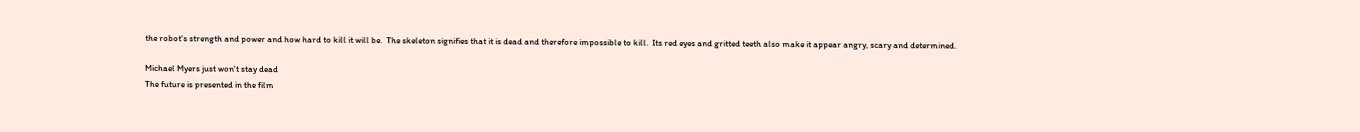the robot's strength and power and how hard to kill it will be.  The skeleton signifies that it is dead and therefore impossible to kill.  Its red eyes and gritted teeth also make it appear angry, scary and determined.

Michael Myers just won't stay dead
The future is presented in the film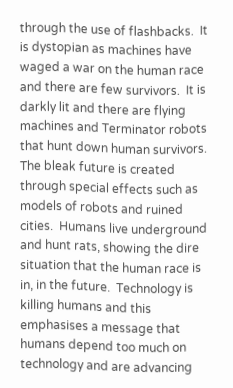through the use of flashbacks.  It is dystopian as machines have waged a war on the human race and there are few survivors.  It is darkly lit and there are flying machines and Terminator robots that hunt down human survivors.  The bleak future is created through special effects such as models of robots and ruined cities.  Humans live underground and hunt rats, showing the dire situation that the human race is in, in the future.  Technology is killing humans and this emphasises a message that humans depend too much on technology and are advancing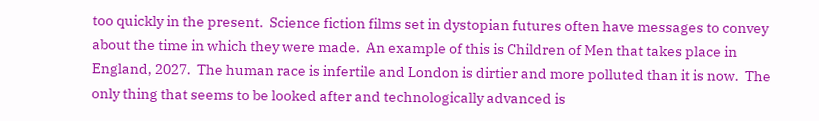too quickly in the present.  Science fiction films set in dystopian futures often have messages to convey about the time in which they were made.  An example of this is Children of Men that takes place in England, 2027.  The human race is infertile and London is dirtier and more polluted than it is now.  The only thing that seems to be looked after and technologically advanced is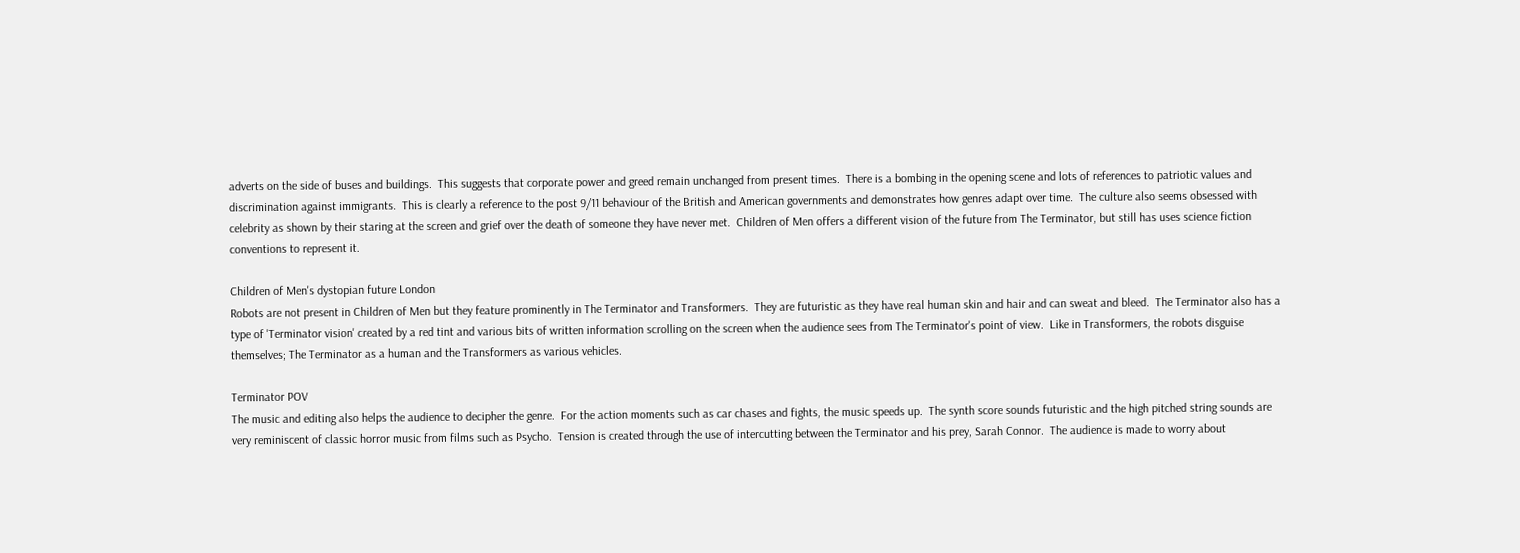adverts on the side of buses and buildings.  This suggests that corporate power and greed remain unchanged from present times.  There is a bombing in the opening scene and lots of references to patriotic values and discrimination against immigrants.  This is clearly a reference to the post 9/11 behaviour of the British and American governments and demonstrates how genres adapt over time.  The culture also seems obsessed with celebrity as shown by their staring at the screen and grief over the death of someone they have never met.  Children of Men offers a different vision of the future from The Terminator, but still has uses science fiction conventions to represent it.

Children of Men's dystopian future London
Robots are not present in Children of Men but they feature prominently in The Terminator and Transformers.  They are futuristic as they have real human skin and hair and can sweat and bleed.  The Terminator also has a type of 'Terminator vision' created by a red tint and various bits of written information scrolling on the screen when the audience sees from The Terminator's point of view.  Like in Transformers, the robots disguise themselves; The Terminator as a human and the Transformers as various vehicles.

Terminator POV
The music and editing also helps the audience to decipher the genre.  For the action moments such as car chases and fights, the music speeds up.  The synth score sounds futuristic and the high pitched string sounds are very reminiscent of classic horror music from films such as Psycho.  Tension is created through the use of intercutting between the Terminator and his prey, Sarah Connor.  The audience is made to worry about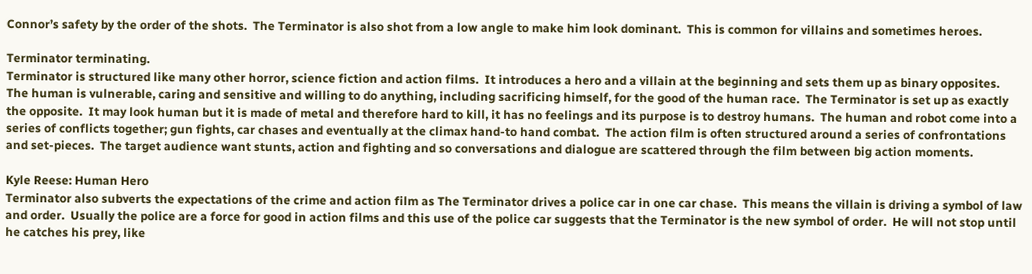Connor’s safety by the order of the shots.  The Terminator is also shot from a low angle to make him look dominant.  This is common for villains and sometimes heroes.

Terminator terminating.
Terminator is structured like many other horror, science fiction and action films.  It introduces a hero and a villain at the beginning and sets them up as binary opposites.  The human is vulnerable, caring and sensitive and willing to do anything, including sacrificing himself, for the good of the human race.  The Terminator is set up as exactly the opposite.  It may look human but it is made of metal and therefore hard to kill, it has no feelings and its purpose is to destroy humans.  The human and robot come into a series of conflicts together; gun fights, car chases and eventually at the climax hand-to hand combat.  The action film is often structured around a series of confrontations and set-pieces.  The target audience want stunts, action and fighting and so conversations and dialogue are scattered through the film between big action moments.

Kyle Reese: Human Hero
Terminator also subverts the expectations of the crime and action film as The Terminator drives a police car in one car chase.  This means the villain is driving a symbol of law and order.  Usually the police are a force for good in action films and this use of the police car suggests that the Terminator is the new symbol of order.  He will not stop until he catches his prey, like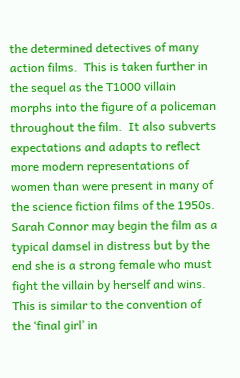the determined detectives of many action films.  This is taken further in the sequel as the T1000 villain morphs into the figure of a policeman throughout the film.  It also subverts expectations and adapts to reflect more modern representations of women than were present in many of the science fiction films of the 1950s.  Sarah Connor may begin the film as a typical damsel in distress but by the end she is a strong female who must fight the villain by herself and wins.  This is similar to the convention of the ‘final girl’ in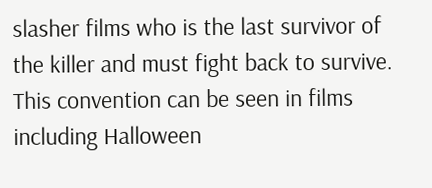slasher films who is the last survivor of the killer and must fight back to survive.  This convention can be seen in films including Halloween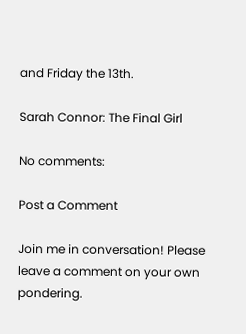and Friday the 13th.

Sarah Connor: The Final Girl

No comments:

Post a Comment

Join me in conversation! Please leave a comment on your own pondering.